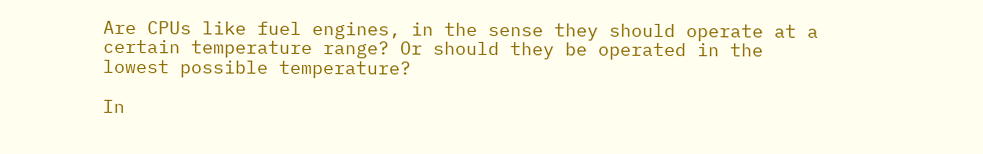Are CPUs like fuel engines, in the sense they should operate at a certain temperature range? Or should they be operated in the lowest possible temperature?

In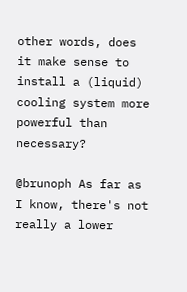other words, does it make sense to install a (liquid) cooling system more powerful than necessary?

@brunoph As far as I know, there's not really a lower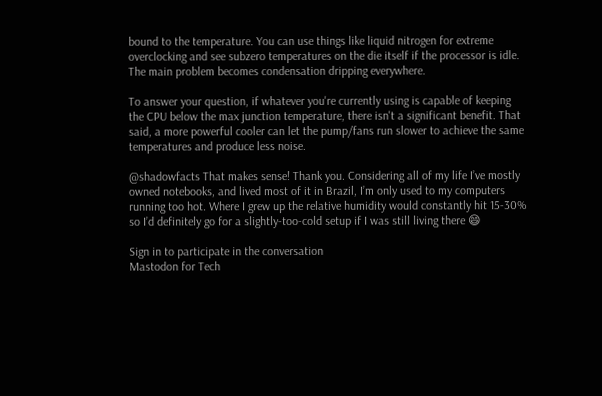bound to the temperature. You can use things like liquid nitrogen for extreme overclocking and see subzero temperatures on the die itself if the processor is idle. The main problem becomes condensation dripping everywhere.

To answer your question, if whatever you're currently using is capable of keeping the CPU below the max junction temperature, there isn't a significant benefit. That said, a more powerful cooler can let the pump/fans run slower to achieve the same temperatures and produce less noise.

@shadowfacts That makes sense! Thank you. Considering all of my life I’ve mostly owned notebooks, and lived most of it in Brazil, I’m only used to my computers running too hot. Where I grew up the relative humidity would constantly hit 15-30% so I’d definitely go for a slightly-too-cold setup if I was still living there 😄

Sign in to participate in the conversation
Mastodon for Tech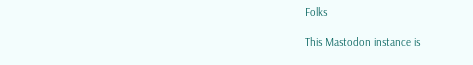Folks

This Mastodon instance is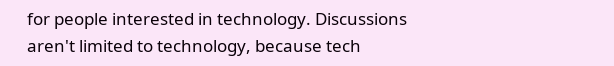for people interested in technology. Discussions aren't limited to technology, because tech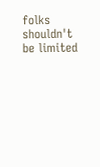folks shouldn't be limited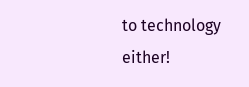to technology either!